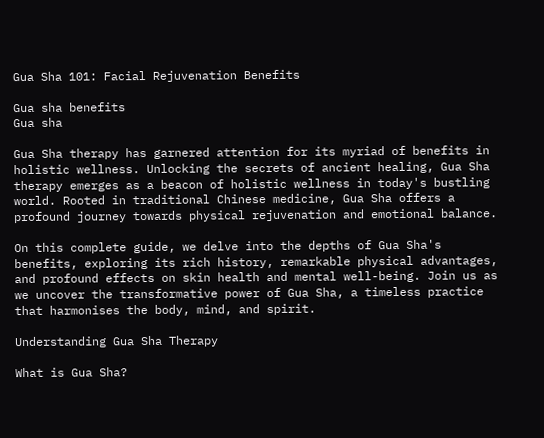Gua Sha 101: Facial Rejuvenation Benefits

Gua sha benefits
Gua sha

Gua Sha therapy has garnered attention for its myriad of benefits in holistic wellness. Unlocking the secrets of ancient healing, Gua Sha therapy emerges as a beacon of holistic wellness in today's bustling world. Rooted in traditional Chinese medicine, Gua Sha offers a profound journey towards physical rejuvenation and emotional balance.

On this complete guide, we delve into the depths of Gua Sha's benefits, exploring its rich history, remarkable physical advantages, and profound effects on skin health and mental well-being. Join us as we uncover the transformative power of Gua Sha, a timeless practice that harmonises the body, mind, and spirit.

Understanding Gua Sha Therapy

What is Gua Sha?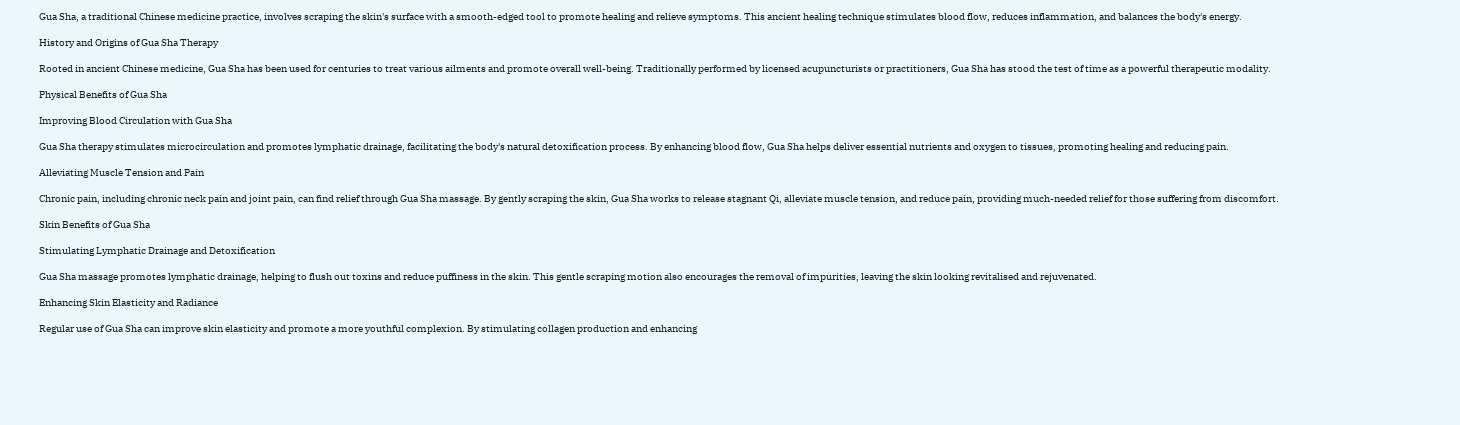Gua Sha, a traditional Chinese medicine practice, involves scraping the skin's surface with a smooth-edged tool to promote healing and relieve symptoms. This ancient healing technique stimulates blood flow, reduces inflammation, and balances the body's energy.

History and Origins of Gua Sha Therapy

Rooted in ancient Chinese medicine, Gua Sha has been used for centuries to treat various ailments and promote overall well-being. Traditionally performed by licensed acupuncturists or practitioners, Gua Sha has stood the test of time as a powerful therapeutic modality.

Physical Benefits of Gua Sha

Improving Blood Circulation with Gua Sha

Gua Sha therapy stimulates microcirculation and promotes lymphatic drainage, facilitating the body's natural detoxification process. By enhancing blood flow, Gua Sha helps deliver essential nutrients and oxygen to tissues, promoting healing and reducing pain.

Alleviating Muscle Tension and Pain

Chronic pain, including chronic neck pain and joint pain, can find relief through Gua Sha massage. By gently scraping the skin, Gua Sha works to release stagnant Qi, alleviate muscle tension, and reduce pain, providing much-needed relief for those suffering from discomfort.

Skin Benefits of Gua Sha

Stimulating Lymphatic Drainage and Detoxification

Gua Sha massage promotes lymphatic drainage, helping to flush out toxins and reduce puffiness in the skin. This gentle scraping motion also encourages the removal of impurities, leaving the skin looking revitalised and rejuvenated.

Enhancing Skin Elasticity and Radiance

Regular use of Gua Sha can improve skin elasticity and promote a more youthful complexion. By stimulating collagen production and enhancing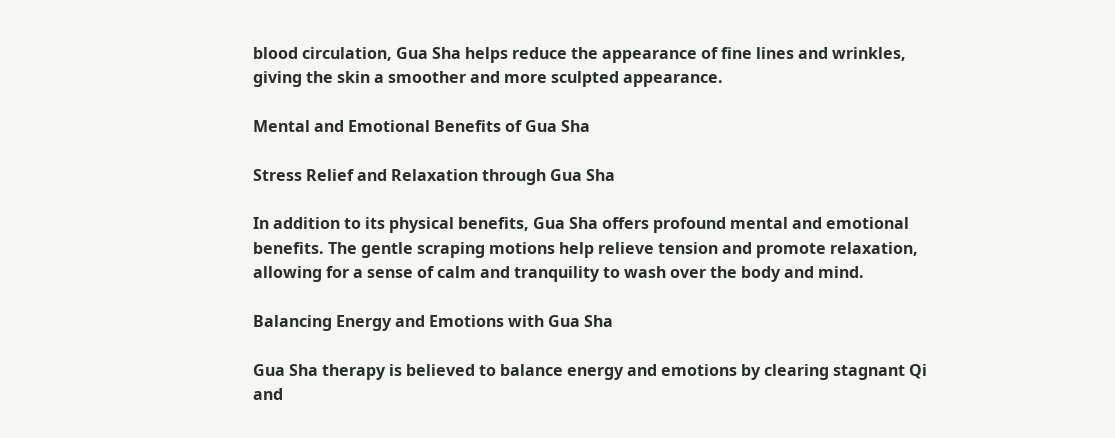blood circulation, Gua Sha helps reduce the appearance of fine lines and wrinkles, giving the skin a smoother and more sculpted appearance.

Mental and Emotional Benefits of Gua Sha

Stress Relief and Relaxation through Gua Sha

In addition to its physical benefits, Gua Sha offers profound mental and emotional benefits. The gentle scraping motions help relieve tension and promote relaxation, allowing for a sense of calm and tranquility to wash over the body and mind.

Balancing Energy and Emotions with Gua Sha

Gua Sha therapy is believed to balance energy and emotions by clearing stagnant Qi and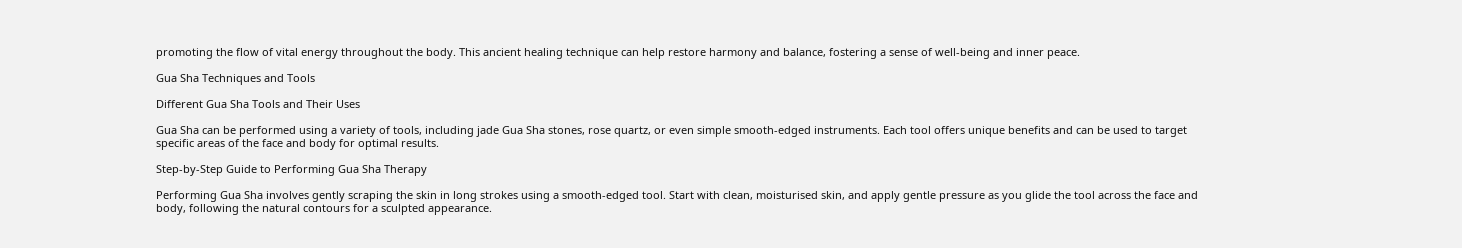promoting the flow of vital energy throughout the body. This ancient healing technique can help restore harmony and balance, fostering a sense of well-being and inner peace.

Gua Sha Techniques and Tools

Different Gua Sha Tools and Their Uses

Gua Sha can be performed using a variety of tools, including jade Gua Sha stones, rose quartz, or even simple smooth-edged instruments. Each tool offers unique benefits and can be used to target specific areas of the face and body for optimal results.

Step-by-Step Guide to Performing Gua Sha Therapy

Performing Gua Sha involves gently scraping the skin in long strokes using a smooth-edged tool. Start with clean, moisturised skin, and apply gentle pressure as you glide the tool across the face and body, following the natural contours for a sculpted appearance.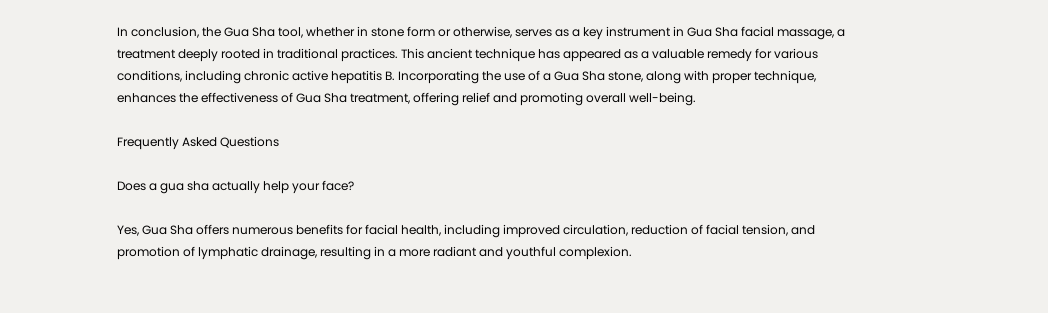In conclusion, the Gua Sha tool, whether in stone form or otherwise, serves as a key instrument in Gua Sha facial massage, a treatment deeply rooted in traditional practices. This ancient technique has appeared as a valuable remedy for various conditions, including chronic active hepatitis B. Incorporating the use of a Gua Sha stone, along with proper technique, enhances the effectiveness of Gua Sha treatment, offering relief and promoting overall well-being.

Frequently Asked Questions

Does a gua sha actually help your face?

Yes, Gua Sha offers numerous benefits for facial health, including improved circulation, reduction of facial tension, and promotion of lymphatic drainage, resulting in a more radiant and youthful complexion.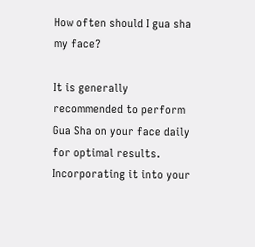How often should I gua sha my face?

It is generally recommended to perform Gua Sha on your face daily for optimal results. Incorporating it into your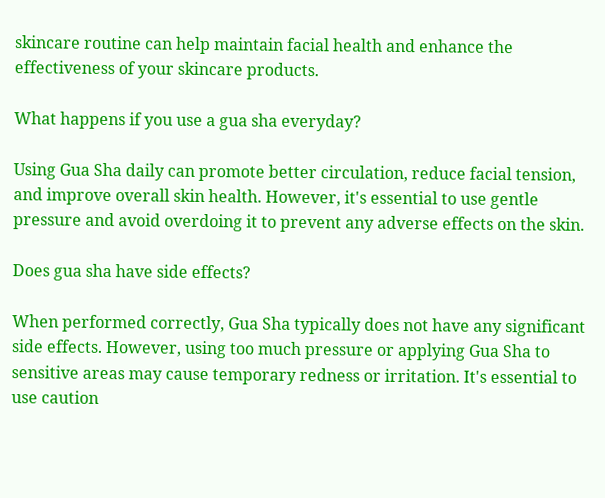skincare routine can help maintain facial health and enhance the effectiveness of your skincare products.

What happens if you use a gua sha everyday?

Using Gua Sha daily can promote better circulation, reduce facial tension, and improve overall skin health. However, it's essential to use gentle pressure and avoid overdoing it to prevent any adverse effects on the skin.

Does gua sha have side effects?

When performed correctly, Gua Sha typically does not have any significant side effects. However, using too much pressure or applying Gua Sha to sensitive areas may cause temporary redness or irritation. It's essential to use caution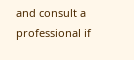and consult a professional if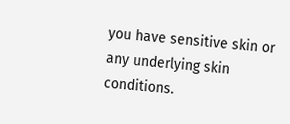you have sensitive skin or any underlying skin conditions.